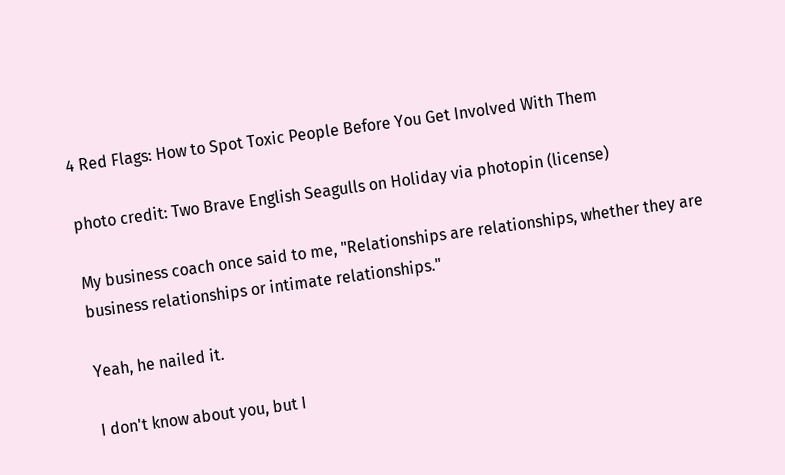4 Red Flags: How to Spot Toxic People Before You Get Involved With Them

photo credit: Two Brave English Seagulls on Holiday via photopin (license)

My business coach once said to me, "Relationships are relationships, whether they are business relationships or intimate relationships."

Yeah, he nailed it.

I don't know about you, but I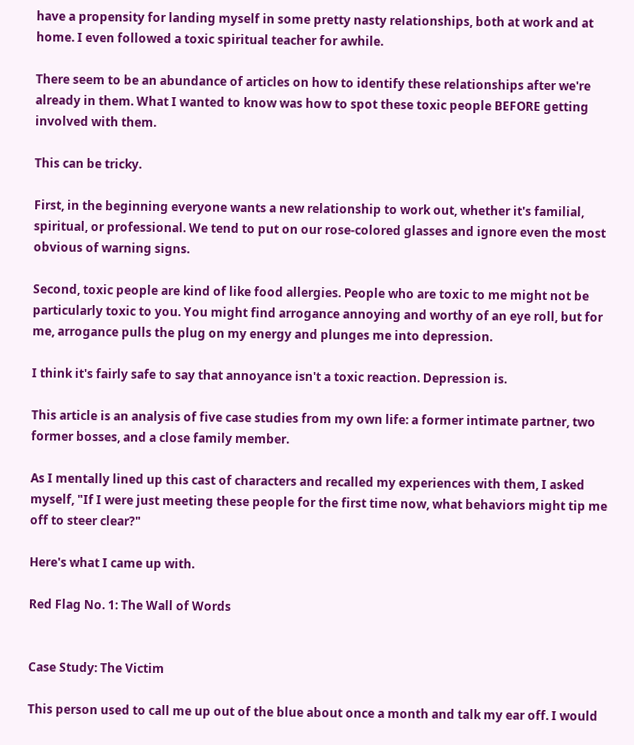have a propensity for landing myself in some pretty nasty relationships, both at work and at home. I even followed a toxic spiritual teacher for awhile.

There seem to be an abundance of articles on how to identify these relationships after we're already in them. What I wanted to know was how to spot these toxic people BEFORE getting involved with them.

This can be tricky.

First, in the beginning everyone wants a new relationship to work out, whether it's familial, spiritual, or professional. We tend to put on our rose-colored glasses and ignore even the most obvious of warning signs.

Second, toxic people are kind of like food allergies. People who are toxic to me might not be particularly toxic to you. You might find arrogance annoying and worthy of an eye roll, but for me, arrogance pulls the plug on my energy and plunges me into depression.

I think it's fairly safe to say that annoyance isn't a toxic reaction. Depression is.

This article is an analysis of five case studies from my own life: a former intimate partner, two former bosses, and a close family member.

As I mentally lined up this cast of characters and recalled my experiences with them, I asked myself, "If I were just meeting these people for the first time now, what behaviors might tip me off to steer clear?"

Here's what I came up with.

Red Flag No. 1: The Wall of Words


Case Study: The Victim

This person used to call me up out of the blue about once a month and talk my ear off. I would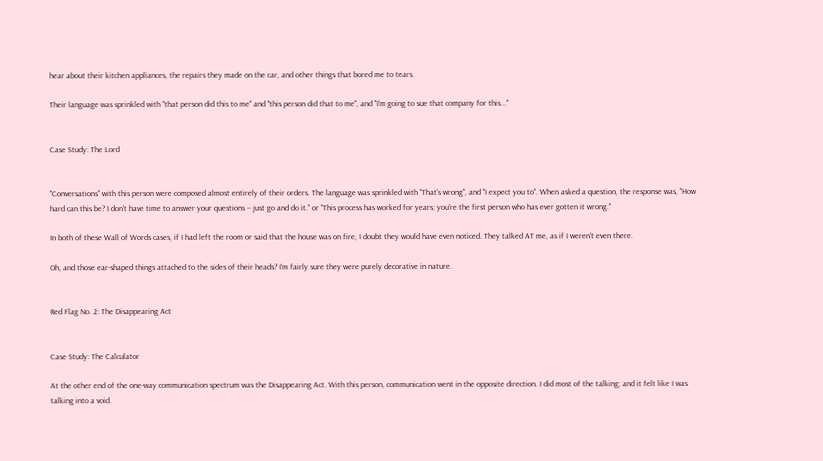hear about their kitchen appliances, the repairs they made on the car, and other things that bored me to tears.

Their language was sprinkled with "that person did this to me" and "this person did that to me", and "I'm going to sue that company for this..."


Case Study: The Lord


"Conversations" with this person were composed almost entirely of their orders. The language was sprinkled with "That's wrong", and "I expect you to". When asked a question, the response was, "How hard can this be? I don't have time to answer your questions -- just go and do it." or "This process has worked for years; you're the first person who has ever gotten it wrong."

In both of these Wall of Words cases, if I had left the room or said that the house was on fire, I doubt they would have even noticed. They talked AT me, as if I weren't even there.

Oh, and those ear-shaped things attached to the sides of their heads? I'm fairly sure they were purely decorative in nature.


Red Flag No. 2: The Disappearing Act


Case Study: The Calculator

At the other end of the one-way communication spectrum was the Disappearing Act. With this person, communication went in the opposite direction. I did most of the talking; and it felt like I was talking into a void.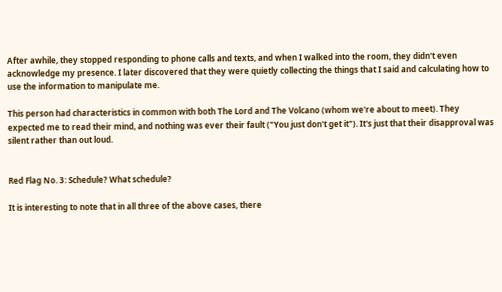After awhile, they stopped responding to phone calls and texts, and when I walked into the room, they didn't even acknowledge my presence. I later discovered that they were quietly collecting the things that I said and calculating how to use the information to manipulate me.

This person had characteristics in common with both The Lord and The Volcano (whom we're about to meet). They expected me to read their mind, and nothing was ever their fault ("You just don't get it"). It's just that their disapproval was silent rather than out loud.


Red Flag No. 3: Schedule? What schedule?

It is interesting to note that in all three of the above cases, there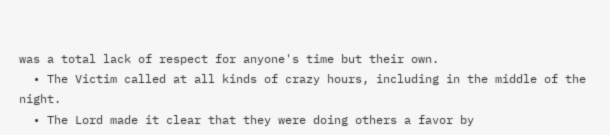was a total lack of respect for anyone's time but their own.
  • The Victim called at all kinds of crazy hours, including in the middle of the night.
  • The Lord made it clear that they were doing others a favor by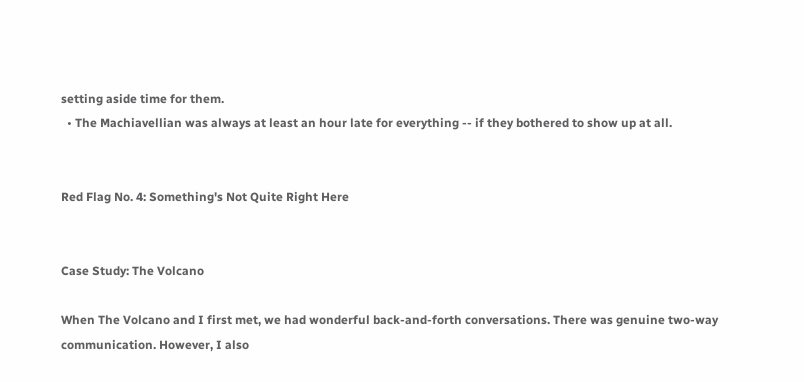setting aside time for them.
  • The Machiavellian was always at least an hour late for everything -- if they bothered to show up at all.


Red Flag No. 4: Something's Not Quite Right Here


Case Study: The Volcano

When The Volcano and I first met, we had wonderful back-and-forth conversations. There was genuine two-way communication. However, I also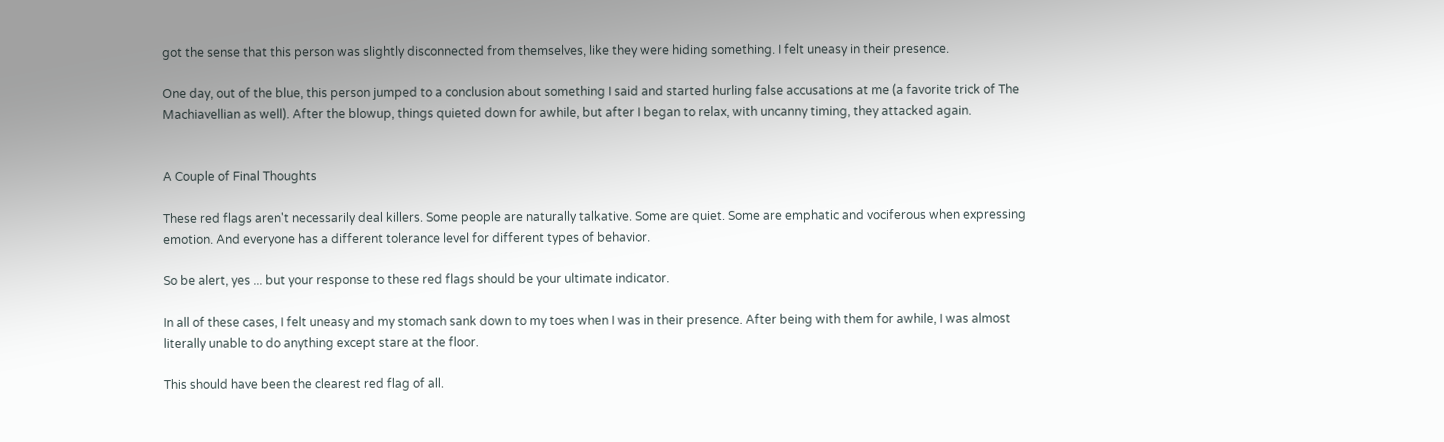got the sense that this person was slightly disconnected from themselves, like they were hiding something. I felt uneasy in their presence.

One day, out of the blue, this person jumped to a conclusion about something I said and started hurling false accusations at me (a favorite trick of The Machiavellian as well). After the blowup, things quieted down for awhile, but after I began to relax, with uncanny timing, they attacked again.


A Couple of Final Thoughts

These red flags aren't necessarily deal killers. Some people are naturally talkative. Some are quiet. Some are emphatic and vociferous when expressing emotion. And everyone has a different tolerance level for different types of behavior.

So be alert, yes ... but your response to these red flags should be your ultimate indicator.

In all of these cases, I felt uneasy and my stomach sank down to my toes when I was in their presence. After being with them for awhile, I was almost literally unable to do anything except stare at the floor.

This should have been the clearest red flag of all.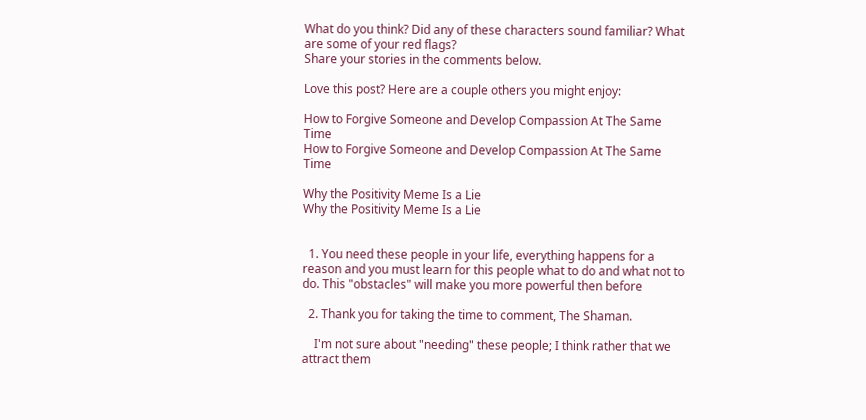What do you think? Did any of these characters sound familiar? What are some of your red flags?
Share your stories in the comments below.

Love this post? Here are a couple others you might enjoy:

How to Forgive Someone and Develop Compassion At The Same Time
How to Forgive Someone and Develop Compassion At The Same Time

Why the Positivity Meme Is a Lie
Why the Positivity Meme Is a Lie


  1. You need these people in your life, everything happens for a reason and you must learn for this people what to do and what not to do. This "obstacles" will make you more powerful then before

  2. Thank you for taking the time to comment, The Shaman.

    I'm not sure about "needing" these people; I think rather that we attract them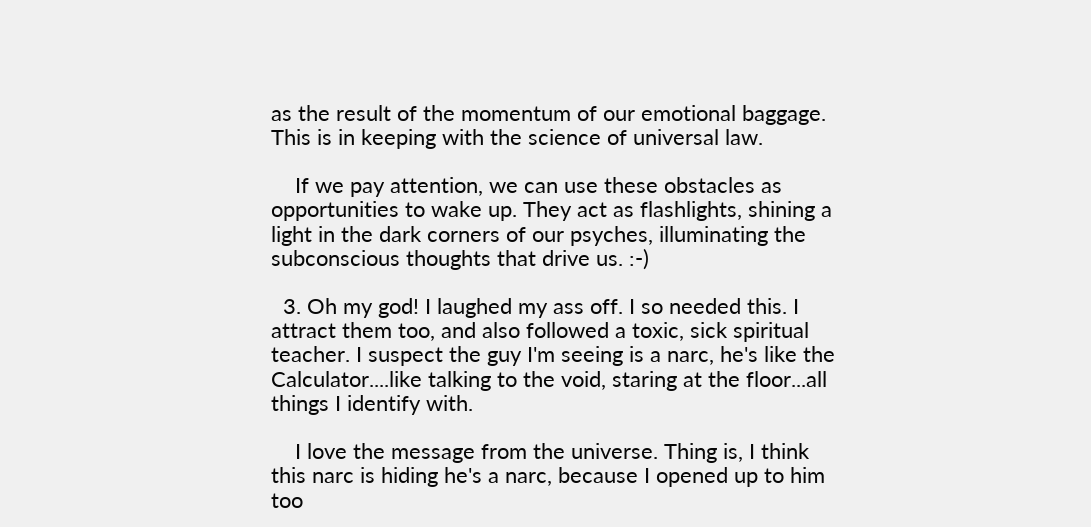as the result of the momentum of our emotional baggage. This is in keeping with the science of universal law.

    If we pay attention, we can use these obstacles as opportunities to wake up. They act as flashlights, shining a light in the dark corners of our psyches, illuminating the subconscious thoughts that drive us. :-)

  3. Oh my god! I laughed my ass off. I so needed this. I attract them too, and also followed a toxic, sick spiritual teacher. I suspect the guy I'm seeing is a narc, he's like the Calculator....like talking to the void, staring at the floor...all things I identify with.

    I love the message from the universe. Thing is, I think this narc is hiding he's a narc, because I opened up to him too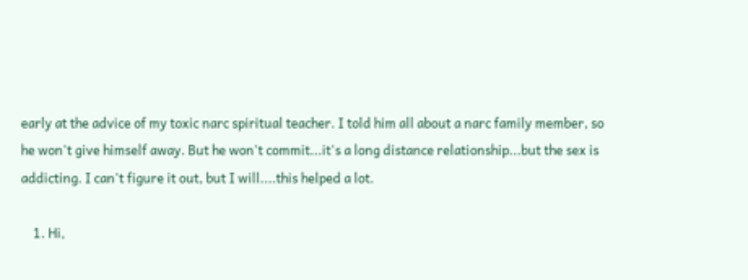early at the advice of my toxic narc spiritual teacher. I told him all about a narc family member, so he won't give himself away. But he won't commit...it's a long distance relationship...but the sex is addicting. I can't figure it out, but I will....this helped a lot.

    1. Hi,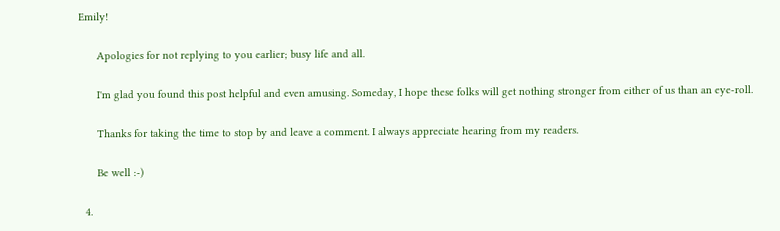Emily!

      Apologies for not replying to you earlier; busy life and all.

      I'm glad you found this post helpful and even amusing. Someday, I hope these folks will get nothing stronger from either of us than an eye-roll.

      Thanks for taking the time to stop by and leave a comment. I always appreciate hearing from my readers.

      Be well :-)

  4.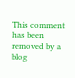This comment has been removed by a blog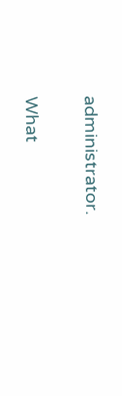administrator.


What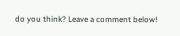do you think? Leave a comment below!